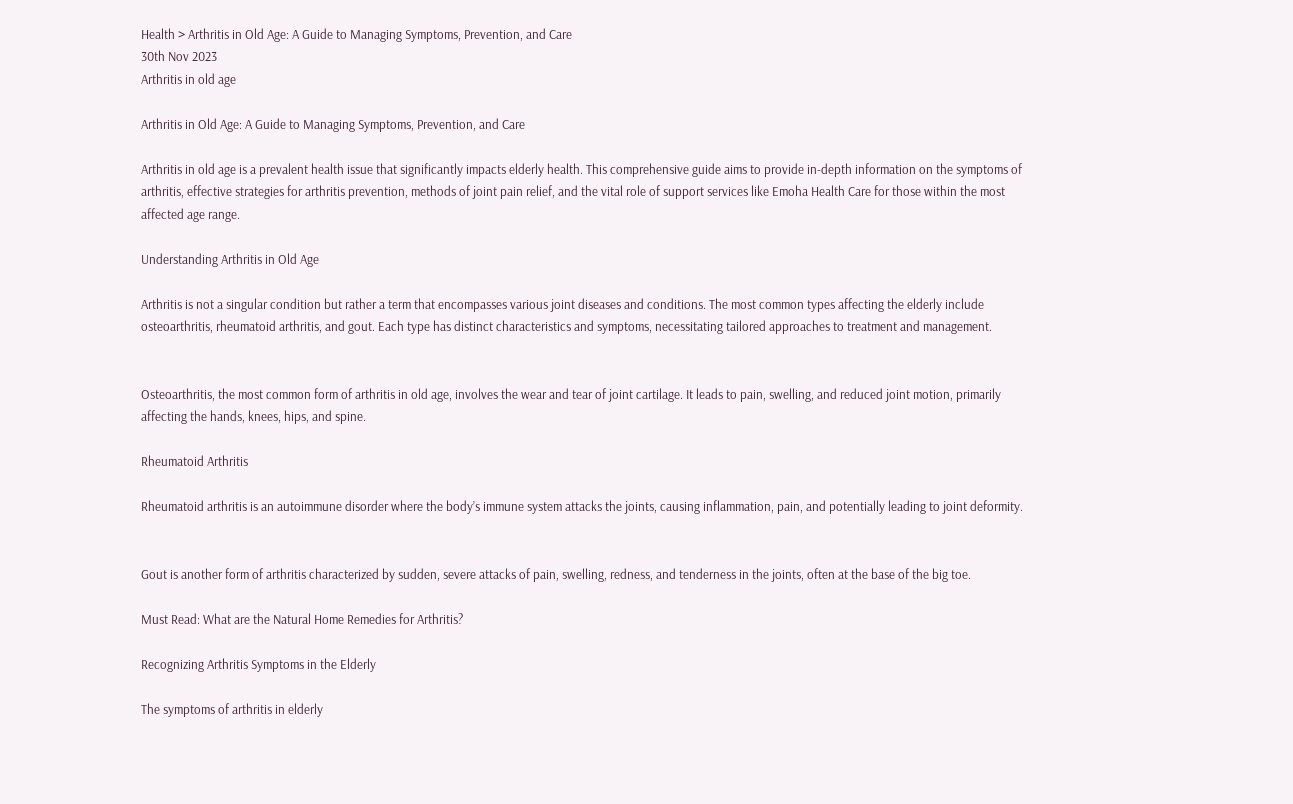Health > Arthritis in Old Age: A Guide to Managing Symptoms, Prevention, and Care
30th Nov 2023
Arthritis in old age

Arthritis in Old Age: A Guide to Managing Symptoms, Prevention, and Care

Arthritis in old age is a prevalent health issue that significantly impacts elderly health. This comprehensive guide aims to provide in-depth information on the symptoms of arthritis, effective strategies for arthritis prevention, methods of joint pain relief, and the vital role of support services like Emoha Health Care for those within the most affected age range.

Understanding Arthritis in Old Age

Arthritis is not a singular condition but rather a term that encompasses various joint diseases and conditions. The most common types affecting the elderly include osteoarthritis, rheumatoid arthritis, and gout. Each type has distinct characteristics and symptoms, necessitating tailored approaches to treatment and management.


Osteoarthritis, the most common form of arthritis in old age, involves the wear and tear of joint cartilage. It leads to pain, swelling, and reduced joint motion, primarily affecting the hands, knees, hips, and spine.

Rheumatoid Arthritis

Rheumatoid arthritis is an autoimmune disorder where the body’s immune system attacks the joints, causing inflammation, pain, and potentially leading to joint deformity.


Gout is another form of arthritis characterized by sudden, severe attacks of pain, swelling, redness, and tenderness in the joints, often at the base of the big toe.

Must Read: What are the Natural Home Remedies for Arthritis?

Recognizing Arthritis Symptoms in the Elderly

The symptoms of arthritis in elderly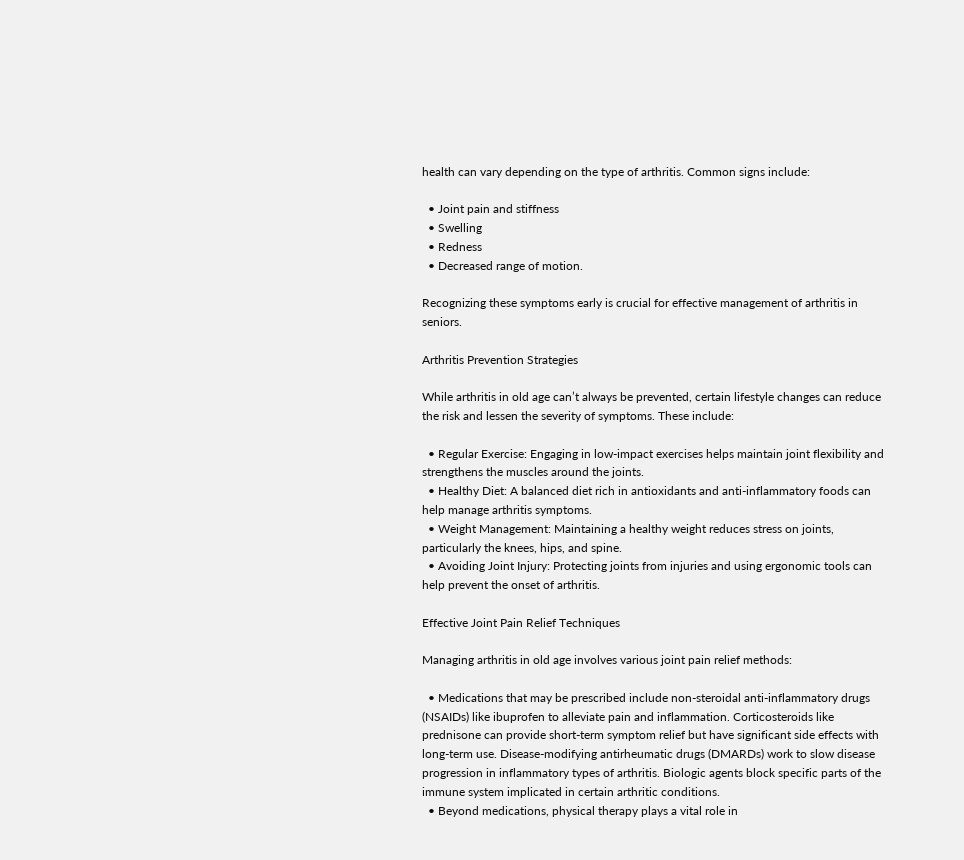health can vary depending on the type of arthritis. Common signs include:

  • Joint pain and stiffness
  • Swelling
  • Redness
  • Decreased range of motion.

Recognizing these symptoms early is crucial for effective management of arthritis in seniors.

Arthritis Prevention Strategies

While arthritis in old age can’t always be prevented, certain lifestyle changes can reduce the risk and lessen the severity of symptoms. These include:

  • Regular Exercise: Engaging in low-impact exercises helps maintain joint flexibility and strengthens the muscles around the joints.
  • Healthy Diet: A balanced diet rich in antioxidants and anti-inflammatory foods can help manage arthritis symptoms.
  • Weight Management: Maintaining a healthy weight reduces stress on joints, particularly the knees, hips, and spine.
  • Avoiding Joint Injury: Protecting joints from injuries and using ergonomic tools can help prevent the onset of arthritis.

Effective Joint Pain Relief Techniques

Managing arthritis in old age involves various joint pain relief methods:

  • Medications that may be prescribed include non-steroidal anti-inflammatory drugs (NSAIDs) like ibuprofen to alleviate pain and inflammation. Corticosteroids like prednisone can provide short-term symptom relief but have significant side effects with long-term use. Disease-modifying antirheumatic drugs (DMARDs) work to slow disease progression in inflammatory types of arthritis. Biologic agents block specific parts of the immune system implicated in certain arthritic conditions.
  • Beyond medications, physical therapy plays a vital role in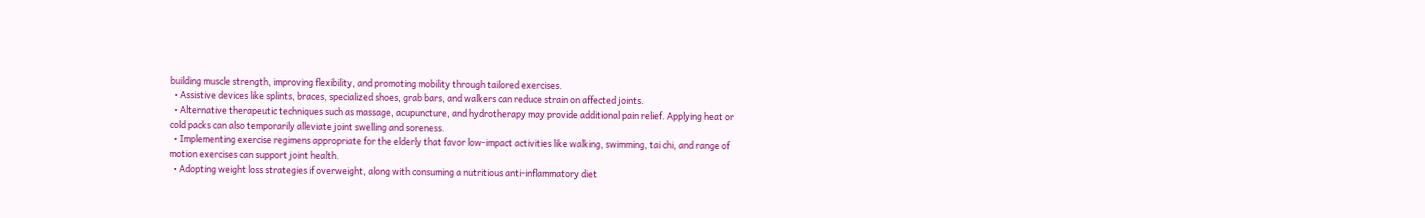building muscle strength, improving flexibility, and promoting mobility through tailored exercises.
  • Assistive devices like splints, braces, specialized shoes, grab bars, and walkers can reduce strain on affected joints.
  • Alternative therapeutic techniques such as massage, acupuncture, and hydrotherapy may provide additional pain relief. Applying heat or cold packs can also temporarily alleviate joint swelling and soreness.
  • Implementing exercise regimens appropriate for the elderly that favor low-impact activities like walking, swimming, tai chi, and range of motion exercises can support joint health.
  • Adopting weight loss strategies if overweight, along with consuming a nutritious anti-inflammatory diet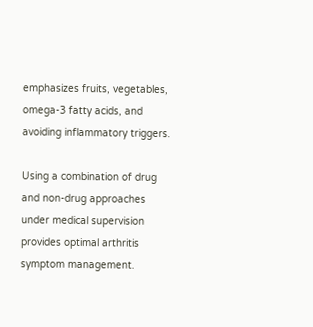emphasizes fruits, vegetables, omega-3 fatty acids, and avoiding inflammatory triggers.

Using a combination of drug and non-drug approaches under medical supervision provides optimal arthritis symptom management.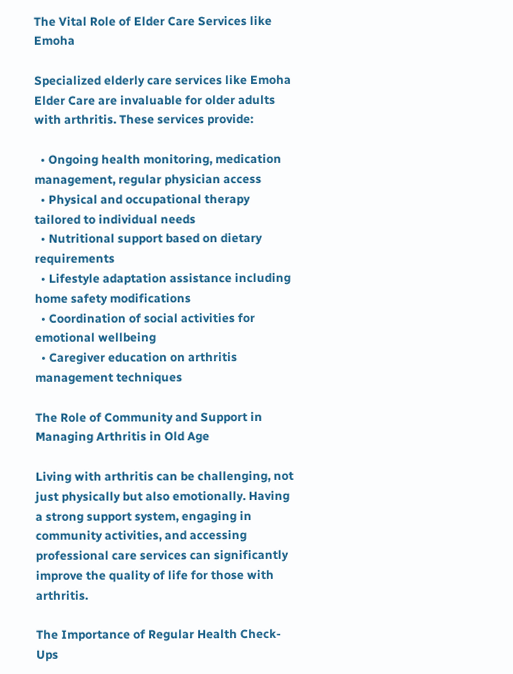The Vital Role of Elder Care Services like Emoha

Specialized elderly care services like Emoha Elder Care are invaluable for older adults with arthritis. These services provide:

  • Ongoing health monitoring, medication management, regular physician access
  • Physical and occupational therapy tailored to individual needs
  • Nutritional support based on dietary requirements
  • Lifestyle adaptation assistance including home safety modifications
  • Coordination of social activities for emotional wellbeing
  • Caregiver education on arthritis management techniques

The Role of Community and Support in Managing Arthritis in Old Age

Living with arthritis can be challenging, not just physically but also emotionally. Having a strong support system, engaging in community activities, and accessing professional care services can significantly improve the quality of life for those with arthritis.

The Importance of Regular Health Check-Ups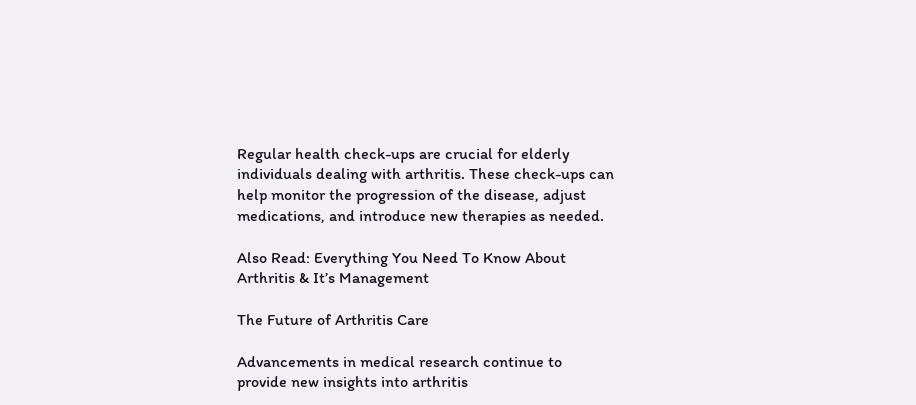Regular health check-ups are crucial for elderly individuals dealing with arthritis. These check-ups can help monitor the progression of the disease, adjust medications, and introduce new therapies as needed.

Also Read: Everything You Need To Know About Arthritis & It’s Management

The Future of Arthritis Care

Advancements in medical research continue to provide new insights into arthritis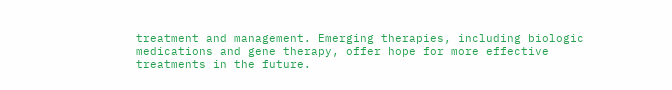treatment and management. Emerging therapies, including biologic medications and gene therapy, offer hope for more effective treatments in the future.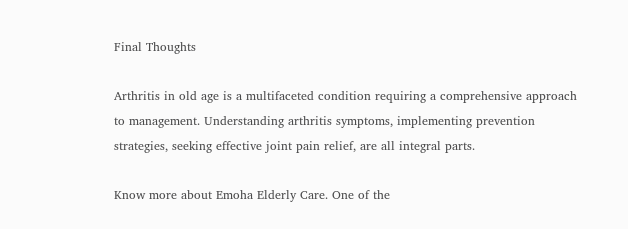Final Thoughts

Arthritis in old age is a multifaceted condition requiring a comprehensive approach to management. Understanding arthritis symptoms, implementing prevention strategies, seeking effective joint pain relief, are all integral parts.

Know more about Emoha Elderly Care. One of the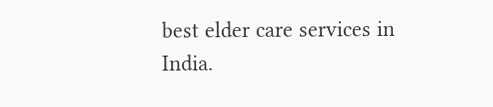best elder care services in India.